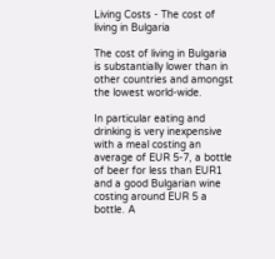Living Costs - The cost of living in Bulgaria

The cost of living in Bulgaria is substantially lower than in other countries and amongst the lowest world-wide.

In particular eating and drinking is very inexpensive with a meal costing an average of EUR 5-7, a bottle of beer for less than EUR1 and a good Bulgarian wine costing around EUR 5 a bottle. A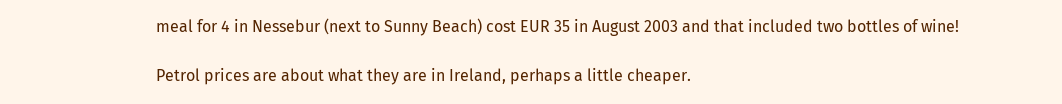meal for 4 in Nessebur (next to Sunny Beach) cost EUR 35 in August 2003 and that included two bottles of wine!

Petrol prices are about what they are in Ireland, perhaps a little cheaper.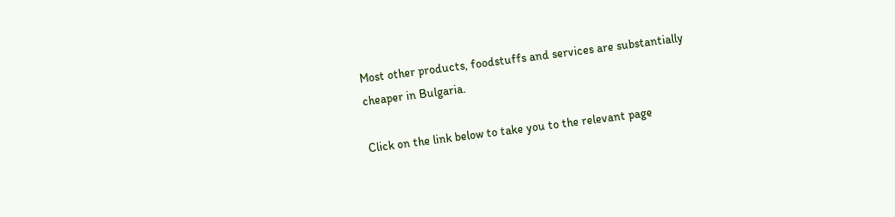Most other products, foodstuffs and services are substantially cheaper in Bulgaria.

Click on the link below to take you to the relevant page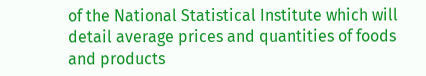of the National Statistical Institute which will detail average prices and quantities of foods and products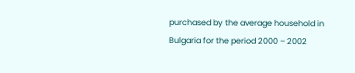purchased by the average household in Bulgaria for the period 2000 – 2002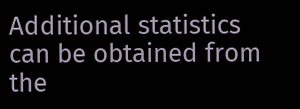Additional statistics can be obtained from the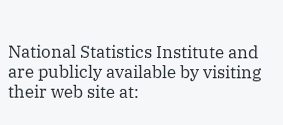National Statistics Institute and are publicly available by visiting their web site at: